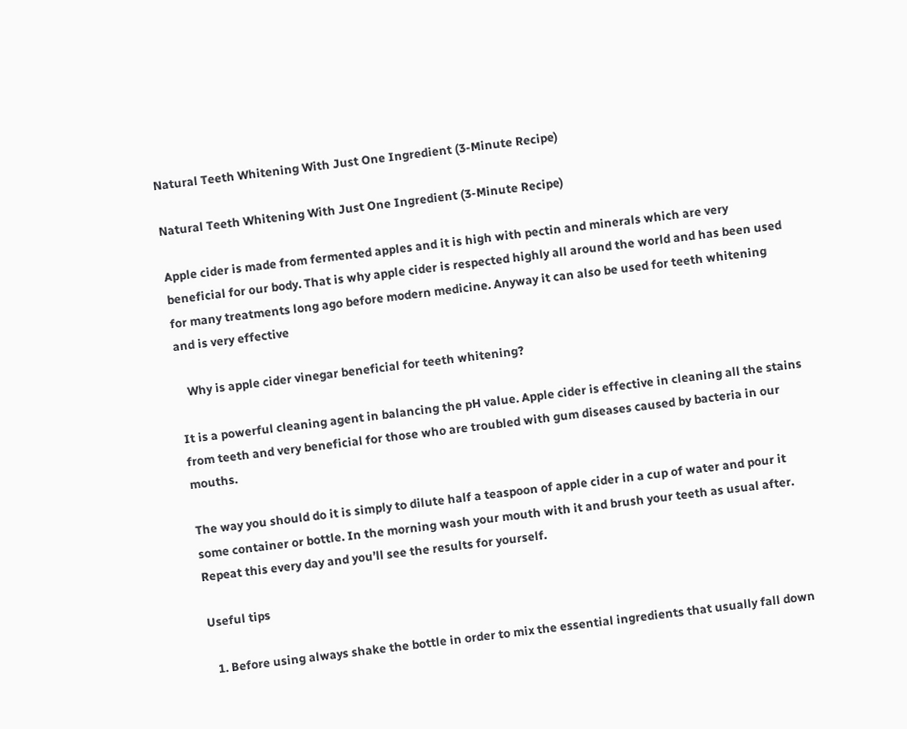Natural Teeth Whitening With Just One Ingredient (3-Minute Recipe)

Natural Teeth Whitening With Just One Ingredient (3-Minute Recipe)

Apple cider is made from fermented apples and it is high with pectin and minerals which are very beneficial for our body. That is why apple cider is respected highly all around the world and has been used for many treatments long ago before modern medicine. Anyway it can also be used for teeth whitening and is very effective

   Why is apple cider vinegar beneficial for teeth whitening?

It is a powerful cleaning agent in balancing the pH value. Apple cider is effective in cleaning all the stains from teeth and very beneficial for those who are troubled with gum diseases caused by bacteria in our mouths.

The way you should do it is simply to dilute half a teaspoon of apple cider in a cup of water and pour it some container or bottle. In the morning wash your mouth with it and brush your teeth as usual after. Repeat this every day and you’ll see the results for yourself.

Useful tips

  1. Before using always shake the bottle in order to mix the essential ingredients that usually fall down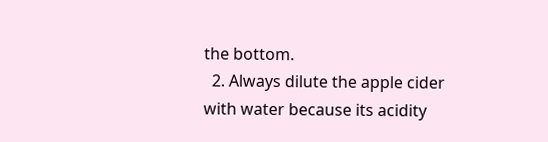the bottom.
  2. Always dilute the apple cider with water because its acidity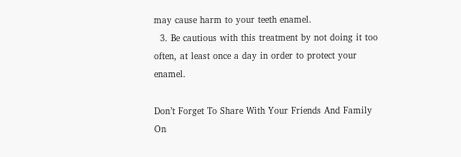may cause harm to your teeth enamel.
  3. Be cautious with this treatment by not doing it too often, at least once a day in order to protect your enamel.

Don’t Forget To Share With Your Friends And Family On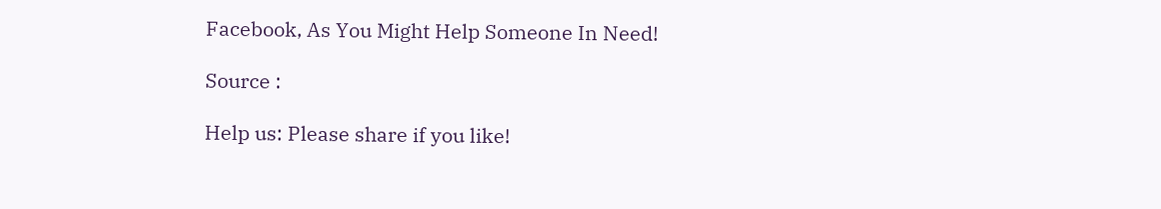Facebook, As You Might Help Someone In Need!

Source :

Help us: Please share if you like!